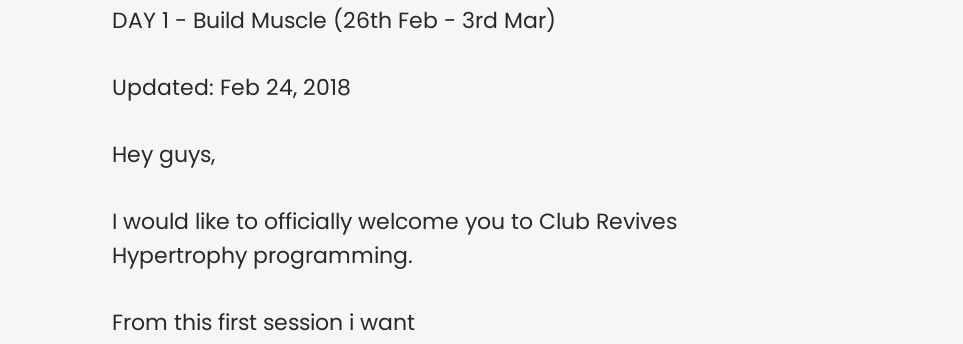DAY 1 - Build Muscle (26th Feb - 3rd Mar)

Updated: Feb 24, 2018

Hey guys,

I would like to officially welcome you to Club Revives Hypertrophy programming.

From this first session i want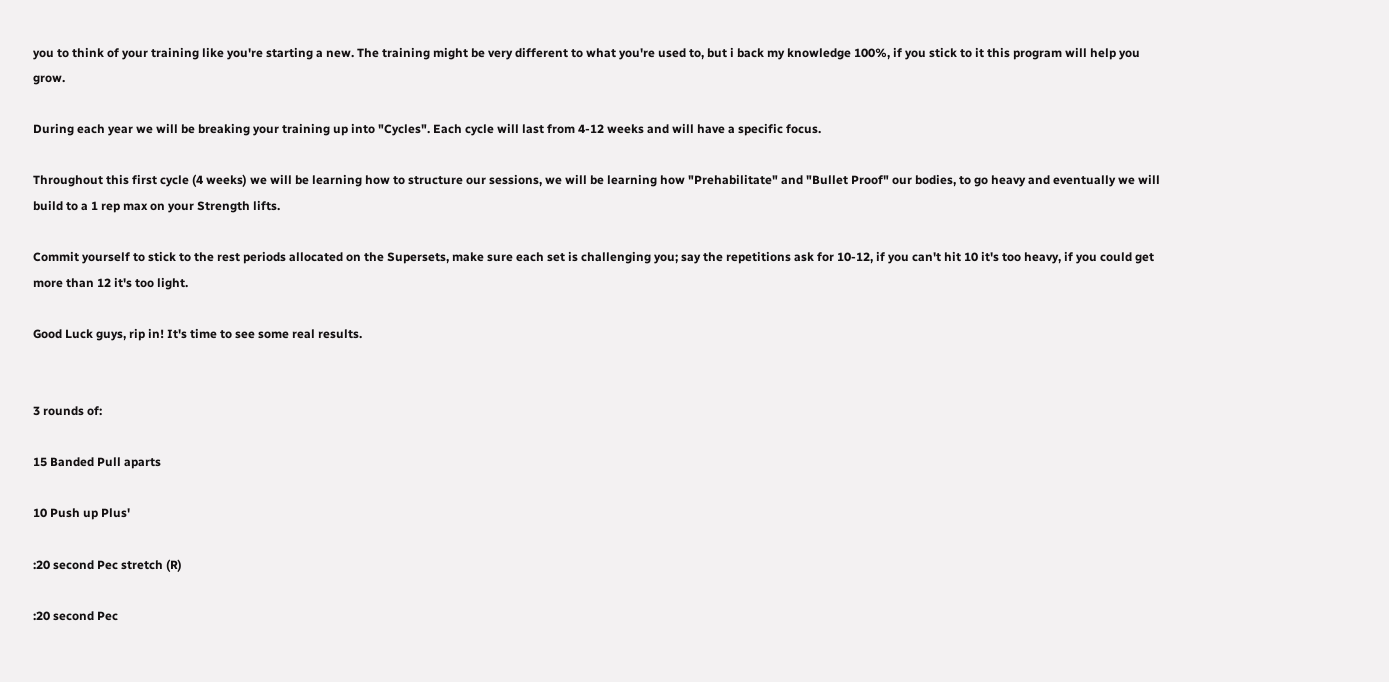you to think of your training like you're starting a new. The training might be very different to what you're used to, but i back my knowledge 100%, if you stick to it this program will help you grow.

During each year we will be breaking your training up into "Cycles". Each cycle will last from 4-12 weeks and will have a specific focus.

Throughout this first cycle (4 weeks) we will be learning how to structure our sessions, we will be learning how "Prehabilitate" and "Bullet Proof" our bodies, to go heavy and eventually we will build to a 1 rep max on your Strength lifts.

Commit yourself to stick to the rest periods allocated on the Supersets, make sure each set is challenging you; say the repetitions ask for 10-12, if you can't hit 10 it's too heavy, if you could get more than 12 it's too light.

Good Luck guys, rip in! It's time to see some real results.


3 rounds of:

15 Banded Pull aparts

10 Push up Plus'

:20 second Pec stretch (R)

:20 second Pec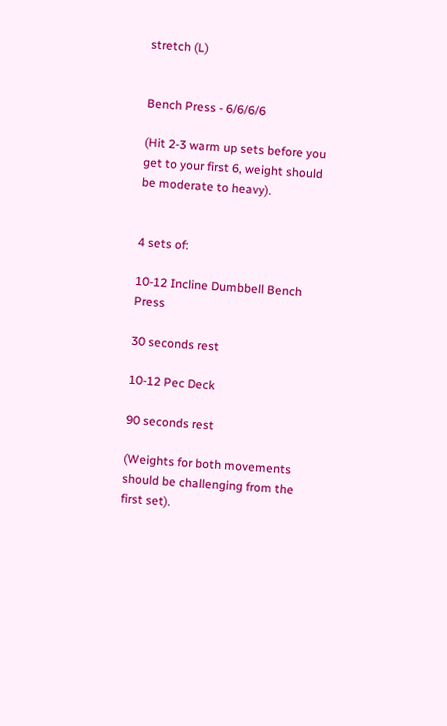stretch (L)


Bench Press - 6/6/6/6

(Hit 2-3 warm up sets before you get to your first 6, weight should be moderate to heavy).


4 sets of:

10-12 Incline Dumbbell Bench Press

30 seconds rest

10-12 Pec Deck

90 seconds rest

(Weights for both movements should be challenging from the first set).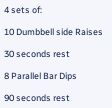4 sets of:

10 Dumbbell side Raises

30 seconds rest

8 Parallel Bar Dips

90 seconds rest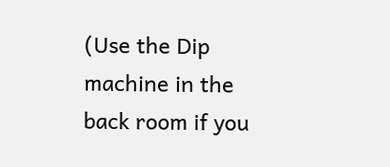(Use the Dip machine in the back room if you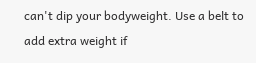can't dip your bodyweight. Use a belt to add extra weight if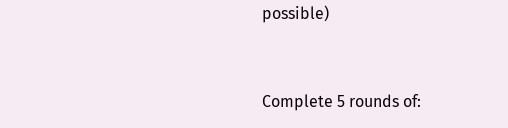possible)


Complete 5 rounds of: